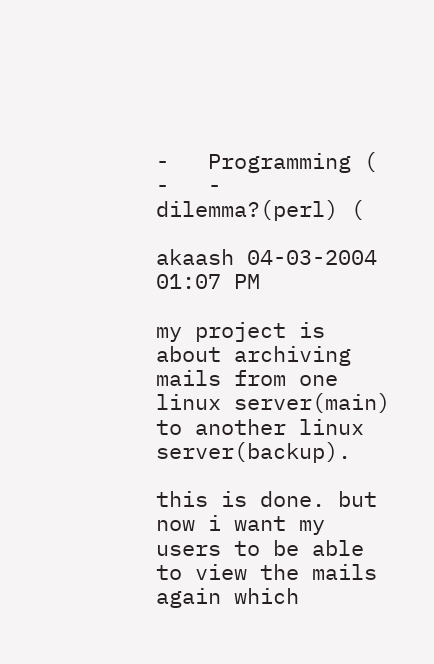-   Programming (
-   -   dilemma?(perl) (

akaash 04-03-2004 01:07 PM

my project is about archiving mails from one linux server(main) to another linux server(backup).

this is done. but now i want my users to be able to view the mails again which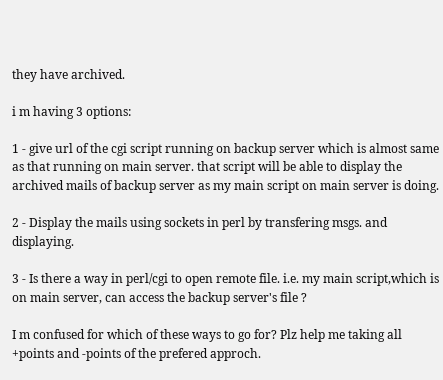they have archived.

i m having 3 options:

1 - give url of the cgi script running on backup server which is almost same as that running on main server. that script will be able to display the archived mails of backup server as my main script on main server is doing.

2 - Display the mails using sockets in perl by transfering msgs. and displaying.

3 - Is there a way in perl/cgi to open remote file. i.e. my main script,which is on main server, can access the backup server's file ?

I m confused for which of these ways to go for? Plz help me taking all +points and -points of the prefered approch.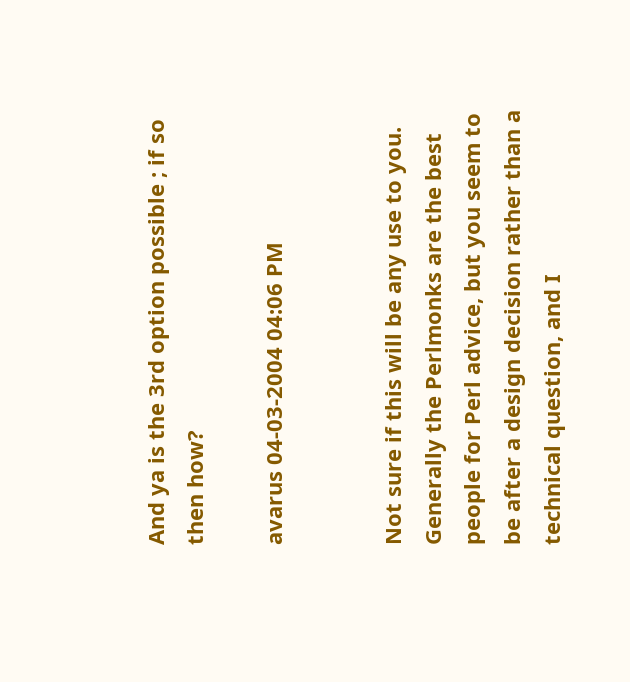And ya is the 3rd option possible ; if so then how?

avarus 04-03-2004 04:06 PM


Not sure if this will be any use to you. Generally the Perlmonks are the best people for Perl advice, but you seem to be after a design decision rather than a technical question, and I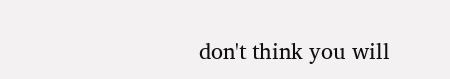don't think you will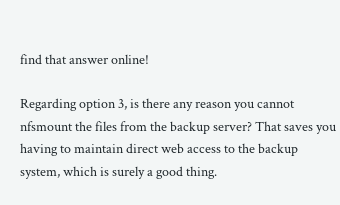find that answer online!

Regarding option 3, is there any reason you cannot nfsmount the files from the backup server? That saves you having to maintain direct web access to the backup system, which is surely a good thing.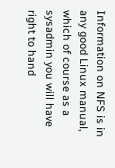Information on NFS is in any good Linux manual, which of course as a sysadmin you will have right to hand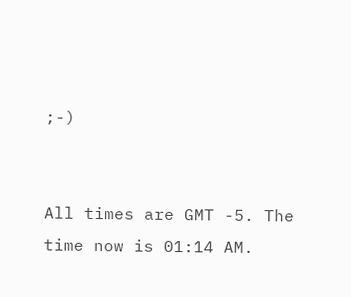;-)


All times are GMT -5. The time now is 01:14 AM.